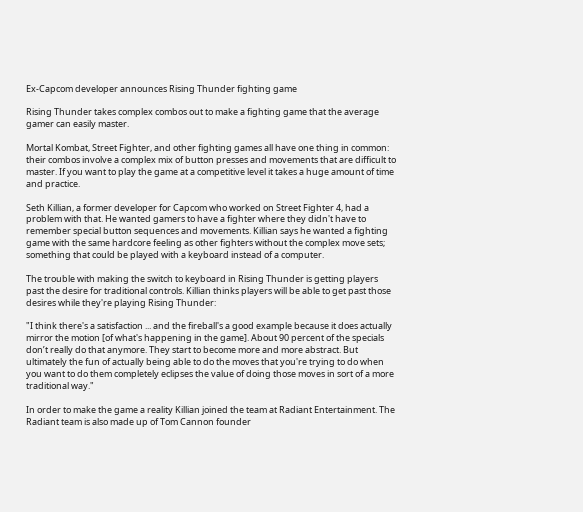Ex-Capcom developer announces Rising Thunder fighting game

Rising Thunder takes complex combos out to make a fighting game that the average gamer can easily master.

Mortal Kombat, Street Fighter, and other fighting games all have one thing in common: their combos involve a complex mix of button presses and movements that are difficult to master. If you want to play the game at a competitive level it takes a huge amount of time and practice.

Seth Killian, a former developer for Capcom who worked on Street Fighter 4, had a problem with that. He wanted gamers to have a fighter where they didn't have to remember special button sequences and movements. Killian says he wanted a fighting game with the same hardcore feeling as other fighters without the complex move sets; something that could be played with a keyboard instead of a computer.

The trouble with making the switch to keyboard in Rising Thunder is getting players past the desire for traditional controls. Killian thinks players will be able to get past those desires while they're playing Rising Thunder:

"I think there's a satisfaction ... and the fireball's a good example because it does actually mirror the motion [of what's happening in the game]. About 90 percent of the specials don’t really do that anymore. They start to become more and more abstract. But ultimately the fun of actually being able to do the moves that you're trying to do when you want to do them completely eclipses the value of doing those moves in sort of a more traditional way."

In order to make the game a reality Killian joined the team at Radiant Entertainment. The Radiant team is also made up of Tom Cannon founder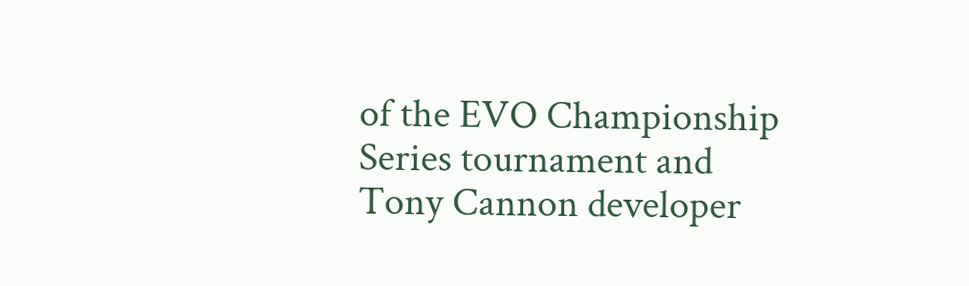of the EVO Championship Series tournament and Tony Cannon developer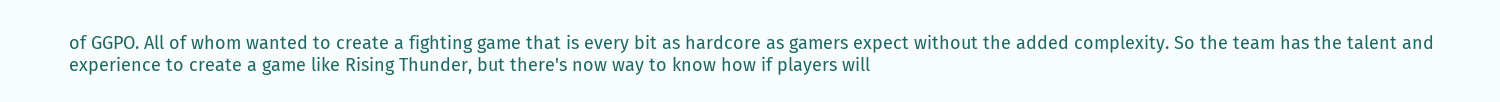of GGPO. All of whom wanted to create a fighting game that is every bit as hardcore as gamers expect without the added complexity. So the team has the talent and experience to create a game like Rising Thunder, but there's now way to know how if players will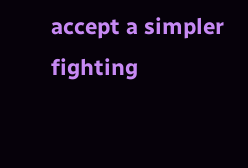accept a simpler fighting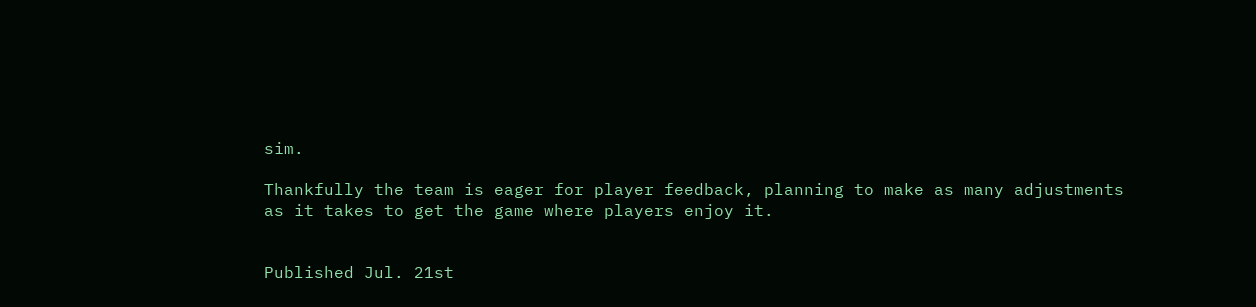sim.

Thankfully the team is eager for player feedback, planning to make as many adjustments as it takes to get the game where players enjoy it.


Published Jul. 21st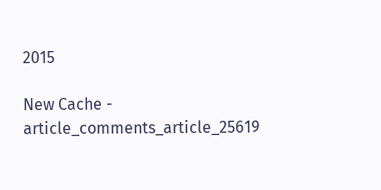2015

New Cache - article_comments_article_25619